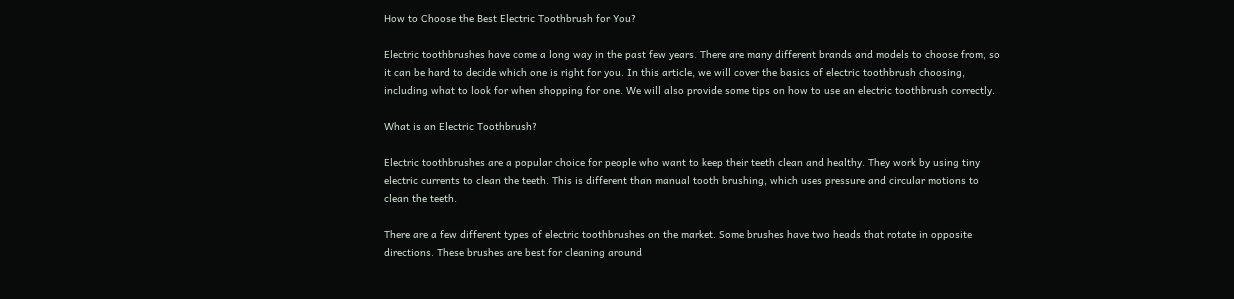How to Choose the Best Electric Toothbrush for You?

Electric toothbrushes have come a long way in the past few years. There are many different brands and models to choose from, so it can be hard to decide which one is right for you. In this article, we will cover the basics of electric toothbrush choosing, including what to look for when shopping for one. We will also provide some tips on how to use an electric toothbrush correctly.

What is an Electric Toothbrush?

Electric toothbrushes are a popular choice for people who want to keep their teeth clean and healthy. They work by using tiny electric currents to clean the teeth. This is different than manual tooth brushing, which uses pressure and circular motions to clean the teeth.

There are a few different types of electric toothbrushes on the market. Some brushes have two heads that rotate in opposite directions. These brushes are best for cleaning around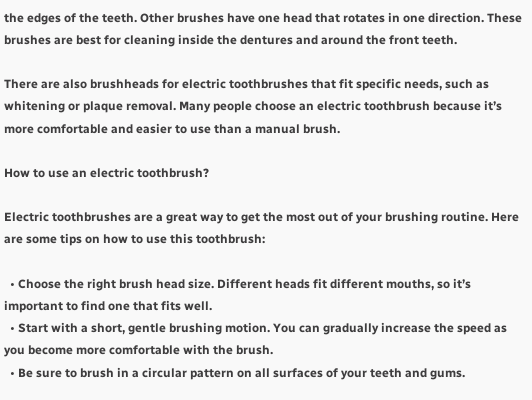the edges of the teeth. Other brushes have one head that rotates in one direction. These brushes are best for cleaning inside the dentures and around the front teeth.

There are also brushheads for electric toothbrushes that fit specific needs, such as whitening or plaque removal. Many people choose an electric toothbrush because it’s more comfortable and easier to use than a manual brush.

How to use an electric toothbrush?

Electric toothbrushes are a great way to get the most out of your brushing routine. Here are some tips on how to use this toothbrush:

  • Choose the right brush head size. Different heads fit different mouths, so it’s important to find one that fits well.
  • Start with a short, gentle brushing motion. You can gradually increase the speed as you become more comfortable with the brush.
  • Be sure to brush in a circular pattern on all surfaces of your teeth and gums.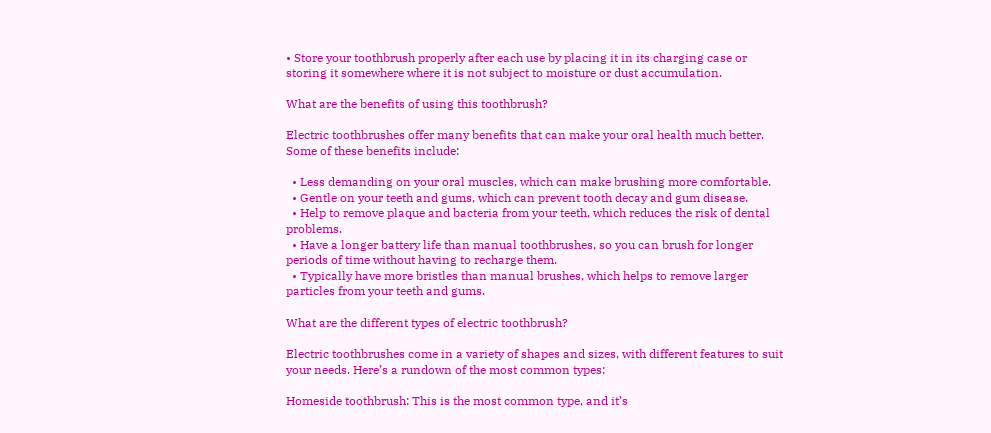• Store your toothbrush properly after each use by placing it in its charging case or storing it somewhere where it is not subject to moisture or dust accumulation.

What are the benefits of using this toothbrush?

Electric toothbrushes offer many benefits that can make your oral health much better. Some of these benefits include:

  • Less demanding on your oral muscles, which can make brushing more comfortable.
  • Gentle on your teeth and gums, which can prevent tooth decay and gum disease.
  • Help to remove plaque and bacteria from your teeth, which reduces the risk of dental problems.
  • Have a longer battery life than manual toothbrushes, so you can brush for longer periods of time without having to recharge them.
  • Typically have more bristles than manual brushes, which helps to remove larger particles from your teeth and gums.

What are the different types of electric toothbrush?

Electric toothbrushes come in a variety of shapes and sizes, with different features to suit your needs. Here’s a rundown of the most common types:

Homeside toothbrush: This is the most common type, and it’s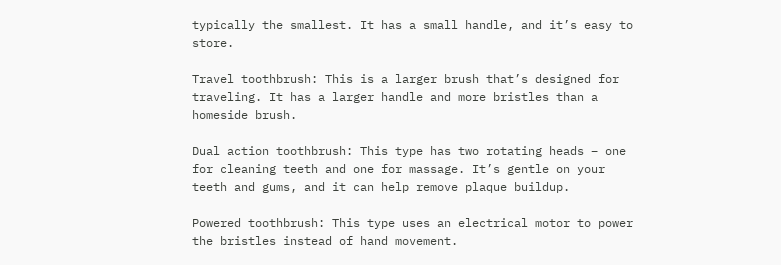typically the smallest. It has a small handle, and it’s easy to store.

Travel toothbrush: This is a larger brush that’s designed for traveling. It has a larger handle and more bristles than a homeside brush.

Dual action toothbrush: This type has two rotating heads – one for cleaning teeth and one for massage. It’s gentle on your teeth and gums, and it can help remove plaque buildup.

Powered toothbrush: This type uses an electrical motor to power the bristles instead of hand movement.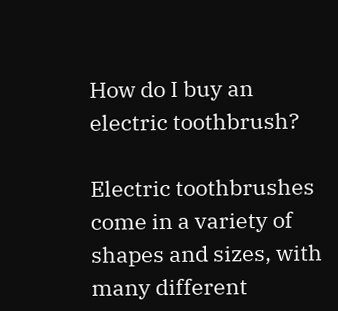How do I buy an electric toothbrush?

Electric toothbrushes come in a variety of shapes and sizes, with many different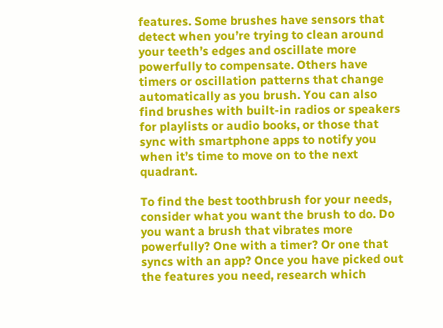features. Some brushes have sensors that detect when you’re trying to clean around your teeth’s edges and oscillate more powerfully to compensate. Others have timers or oscillation patterns that change automatically as you brush. You can also find brushes with built-in radios or speakers for playlists or audio books, or those that sync with smartphone apps to notify you when it’s time to move on to the next quadrant.

To find the best toothbrush for your needs, consider what you want the brush to do. Do you want a brush that vibrates more powerfully? One with a timer? Or one that syncs with an app? Once you have picked out the features you need, research which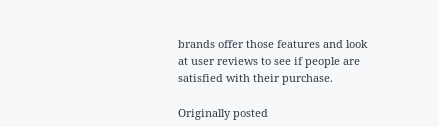brands offer those features and look at user reviews to see if people are satisfied with their purchase.

Originally posted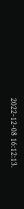2022-12-08 16:12:13.